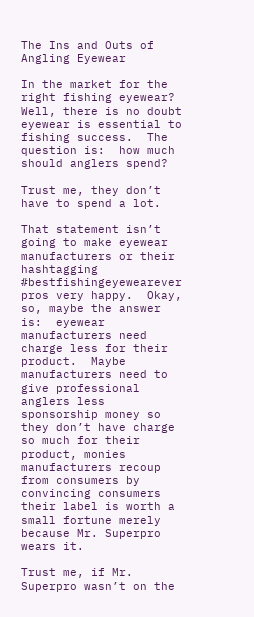The Ins and Outs of Angling Eyewear

In the market for the right fishing eyewear?  Well, there is no doubt eyewear is essential to fishing success.  The question is:  how much should anglers spend?

Trust me, they don’t have to spend a lot.

That statement isn’t going to make eyewear manufacturers or their hashtagging #bestfishingeyewearever pros very happy.  Okay, so, maybe the answer is:  eyewear manufacturers need charge less for their product.  Maybe manufacturers need to give professional anglers less sponsorship money so they don’t have charge so much for their product, monies manufacturers recoup from consumers by convincing consumers their label is worth a small fortune merely because Mr. Superpro wears it.

Trust me, if Mr. Superpro wasn’t on the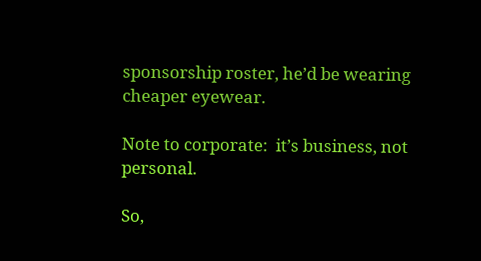sponsorship roster, he’d be wearing cheaper eyewear.

Note to corporate:  it’s business, not personal.

So,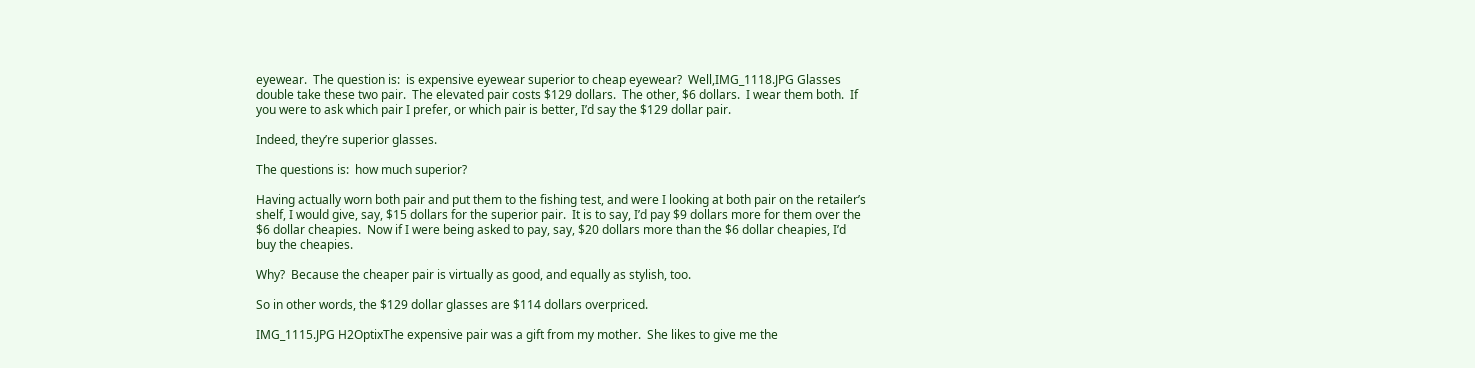eyewear.  The question is:  is expensive eyewear superior to cheap eyewear?  Well,IMG_1118.JPG Glasses double take these two pair.  The elevated pair costs $129 dollars.  The other, $6 dollars.  I wear them both.  If you were to ask which pair I prefer, or which pair is better, I’d say the $129 dollar pair.

Indeed, they’re superior glasses.

The questions is:  how much superior?

Having actually worn both pair and put them to the fishing test, and were I looking at both pair on the retailer’s shelf, I would give, say, $15 dollars for the superior pair.  It is to say, I’d pay $9 dollars more for them over the $6 dollar cheapies.  Now if I were being asked to pay, say, $20 dollars more than the $6 dollar cheapies, I’d buy the cheapies.

Why?  Because the cheaper pair is virtually as good, and equally as stylish, too.

So in other words, the $129 dollar glasses are $114 dollars overpriced.

IMG_1115.JPG H2OptixThe expensive pair was a gift from my mother.  She likes to give me the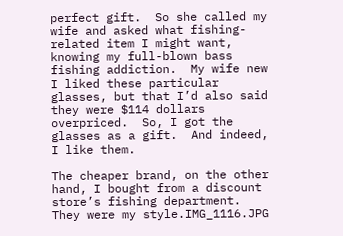perfect gift.  So she called my wife and asked what fishing-related item I might want, knowing my full-blown bass fishing addiction.  My wife new I liked these particular glasses, but that I’d also said they were $114 dollars overpriced.  So, I got the glasses as a gift.  And indeed, I like them.

The cheaper brand, on the other hand, I bought from a discount store’s fishing department.  They were my style.IMG_1116.JPG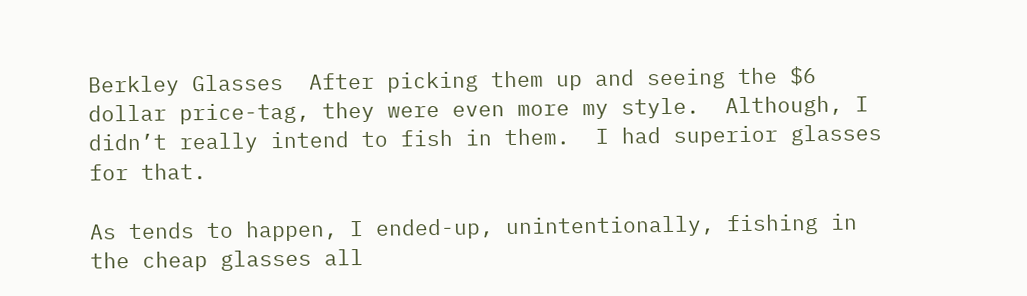Berkley Glasses  After picking them up and seeing the $6 dollar price-tag, they were even more my style.  Although, I didn’t really intend to fish in them.  I had superior glasses for that.

As tends to happen, I ended-up, unintentionally, fishing in the cheap glasses all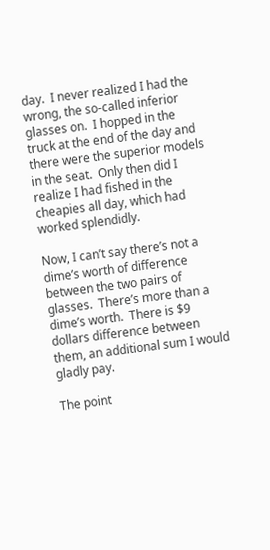day.  I never realized I had the wrong, the so-called inferior glasses on.  I hopped in the truck at the end of the day and there were the superior models in the seat.  Only then did I realize I had fished in the cheapies all day, which had worked splendidly.

Now, I can’t say there’s not a dime’s worth of difference between the two pairs of glasses.  There’s more than a dime’s worth.  There is $9 dollars difference between them, an additional sum I would gladly pay.

The point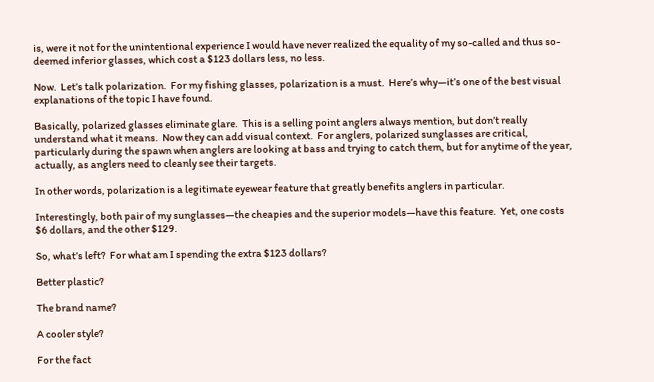is, were it not for the unintentional experience I would have never realized the equality of my so-called and thus so-deemed inferior glasses, which cost a $123 dollars less, no less.

Now.  Let’s talk polarization.  For my fishing glasses, polarization is a must.  Here’s why—it’s one of the best visual explanations of the topic I have found.

Basically, polarized glasses eliminate glare.  This is a selling point anglers always mention, but don’t really understand what it means.  Now they can add visual context.  For anglers, polarized sunglasses are critical, particularly during the spawn when anglers are looking at bass and trying to catch them, but for anytime of the year, actually, as anglers need to cleanly see their targets.

In other words, polarization is a legitimate eyewear feature that greatly benefits anglers in particular.

Interestingly, both pair of my sunglasses—the cheapies and the superior models—have this feature.  Yet, one costs $6 dollars, and the other $129.

So, what’s left?  For what am I spending the extra $123 dollars?

Better plastic?

The brand name?

A cooler style?

For the fact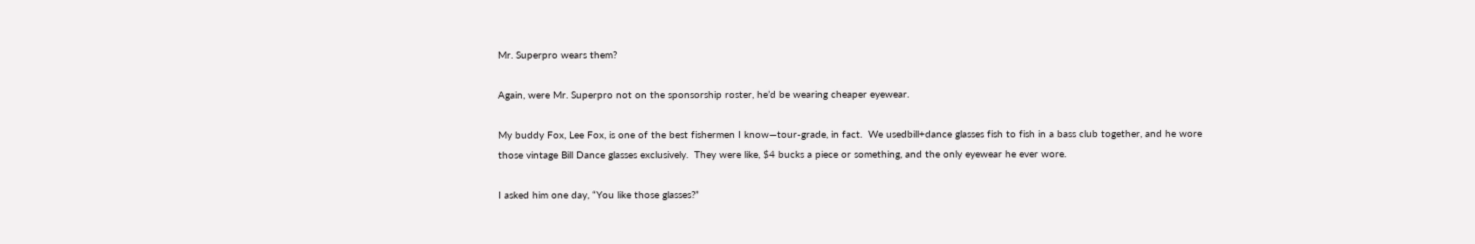Mr. Superpro wears them?

Again, were Mr. Superpro not on the sponsorship roster, he’d be wearing cheaper eyewear.

My buddy Fox, Lee Fox, is one of the best fishermen I know—tour-grade, in fact.  We usedbill+dance glasses fish to fish in a bass club together, and he wore those vintage Bill Dance glasses exclusively.  They were like, $4 bucks a piece or something, and the only eyewear he ever wore.

I asked him one day, “You like those glasses?”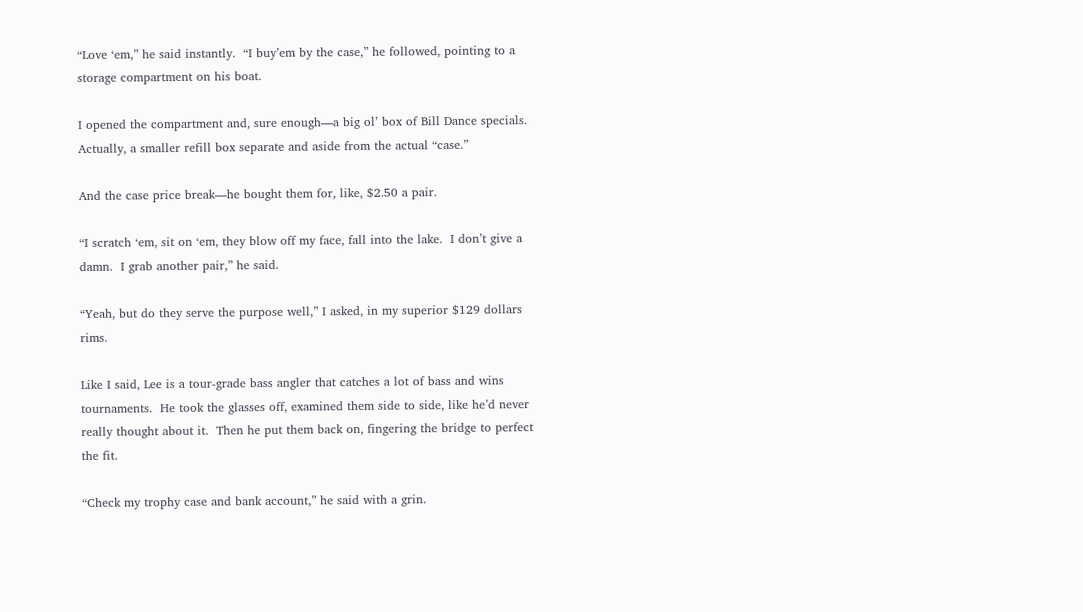“Love ‘em,” he said instantly.  “I buy’em by the case,” he followed, pointing to a storage compartment on his boat.

I opened the compartment and, sure enough—a big ol’ box of Bill Dance specials.  Actually, a smaller refill box separate and aside from the actual “case.”

And the case price break—he bought them for, like, $2.50 a pair.

“I scratch ‘em, sit on ‘em, they blow off my face, fall into the lake.  I don’t give a damn.  I grab another pair,” he said.

“Yeah, but do they serve the purpose well,” I asked, in my superior $129 dollars rims.

Like I said, Lee is a tour-grade bass angler that catches a lot of bass and wins tournaments.  He took the glasses off, examined them side to side, like he’d never really thought about it.  Then he put them back on, fingering the bridge to perfect the fit.

“Check my trophy case and bank account,” he said with a grin.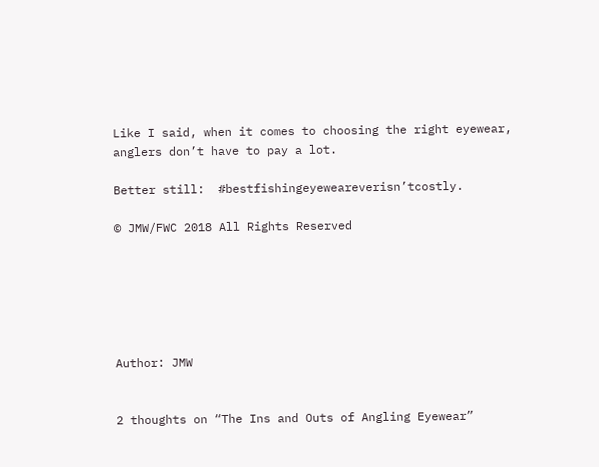Like I said, when it comes to choosing the right eyewear, anglers don’t have to pay a lot.

Better still:  #bestfishingeyeweareverisn’tcostly.

© JMW/FWC 2018 All Rights Reserved






Author: JMW


2 thoughts on “The Ins and Outs of Angling Eyewear”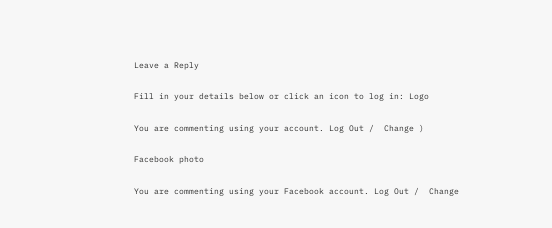Leave a Reply

Fill in your details below or click an icon to log in: Logo

You are commenting using your account. Log Out /  Change )

Facebook photo

You are commenting using your Facebook account. Log Out /  Change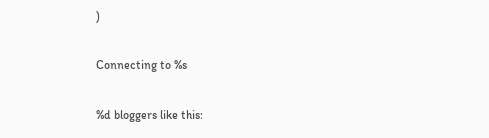)

Connecting to %s

%d bloggers like this: